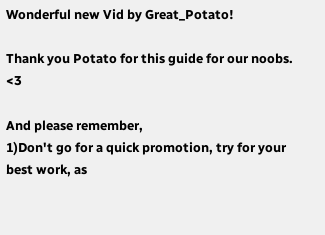Wonderful new Vid by Great_Potato!

Thank you Potato for this guide for our noobs. <3

And please remember,
1)Don't go for a quick promotion, try for your best work, as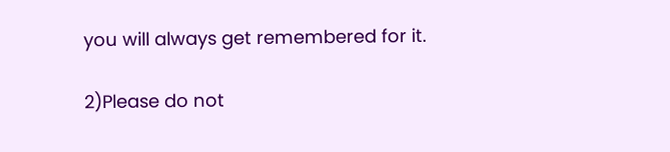you will always get remembered for it.

2)Please do not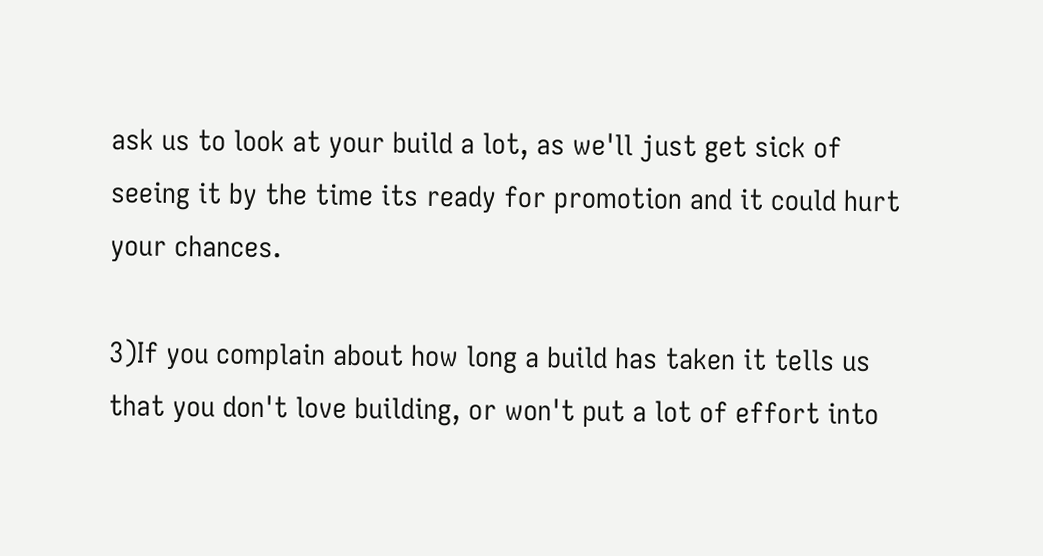ask us to look at your build a lot, as we'll just get sick of seeing it by the time its ready for promotion and it could hurt your chances.

3)If you complain about how long a build has taken it tells us that you don't love building, or won't put a lot of effort into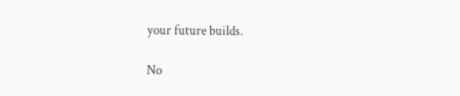your future builds.

No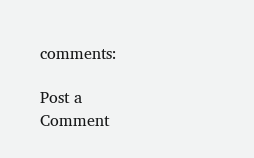comments:

Post a Comment